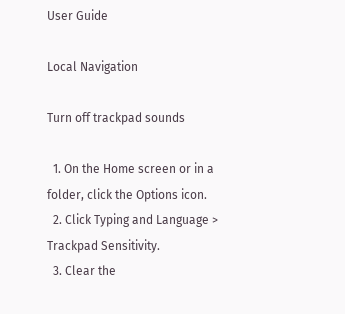User Guide

Local Navigation

Turn off trackpad sounds

  1. On the Home screen or in a folder, click the Options icon.
  2. Click Typing and Language > Trackpad Sensitivity.
  3. Clear the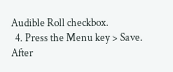Audible Roll checkbox.
  4. Press the Menu key > Save.
After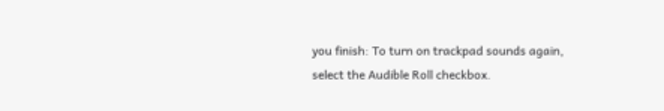you finish: To turn on trackpad sounds again, select the Audible Roll checkbox.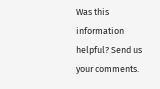Was this information helpful? Send us your comments.